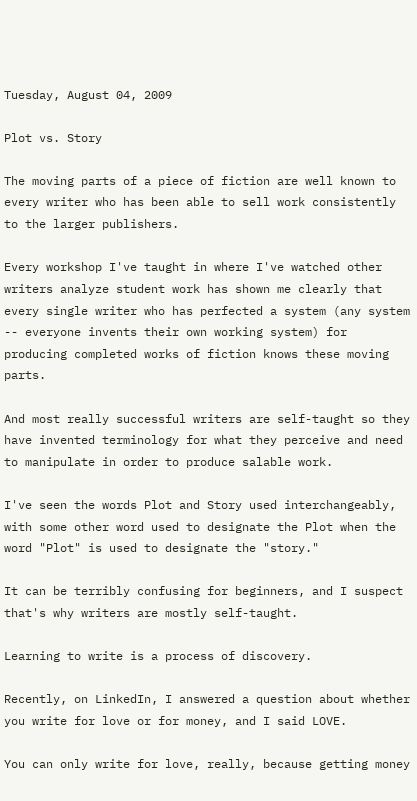Tuesday, August 04, 2009

Plot vs. Story

The moving parts of a piece of fiction are well known to every writer who has been able to sell work consistently to the larger publishers.

Every workshop I've taught in where I've watched other writers analyze student work has shown me clearly that every single writer who has perfected a system (any system -- everyone invents their own working system) for producing completed works of fiction knows these moving parts.

And most really successful writers are self-taught so they have invented terminology for what they perceive and need to manipulate in order to produce salable work.

I've seen the words Plot and Story used interchangeably, with some other word used to designate the Plot when the word "Plot" is used to designate the "story."

It can be terribly confusing for beginners, and I suspect that's why writers are mostly self-taught.

Learning to write is a process of discovery.

Recently, on LinkedIn, I answered a question about whether you write for love or for money, and I said LOVE.

You can only write for love, really, because getting money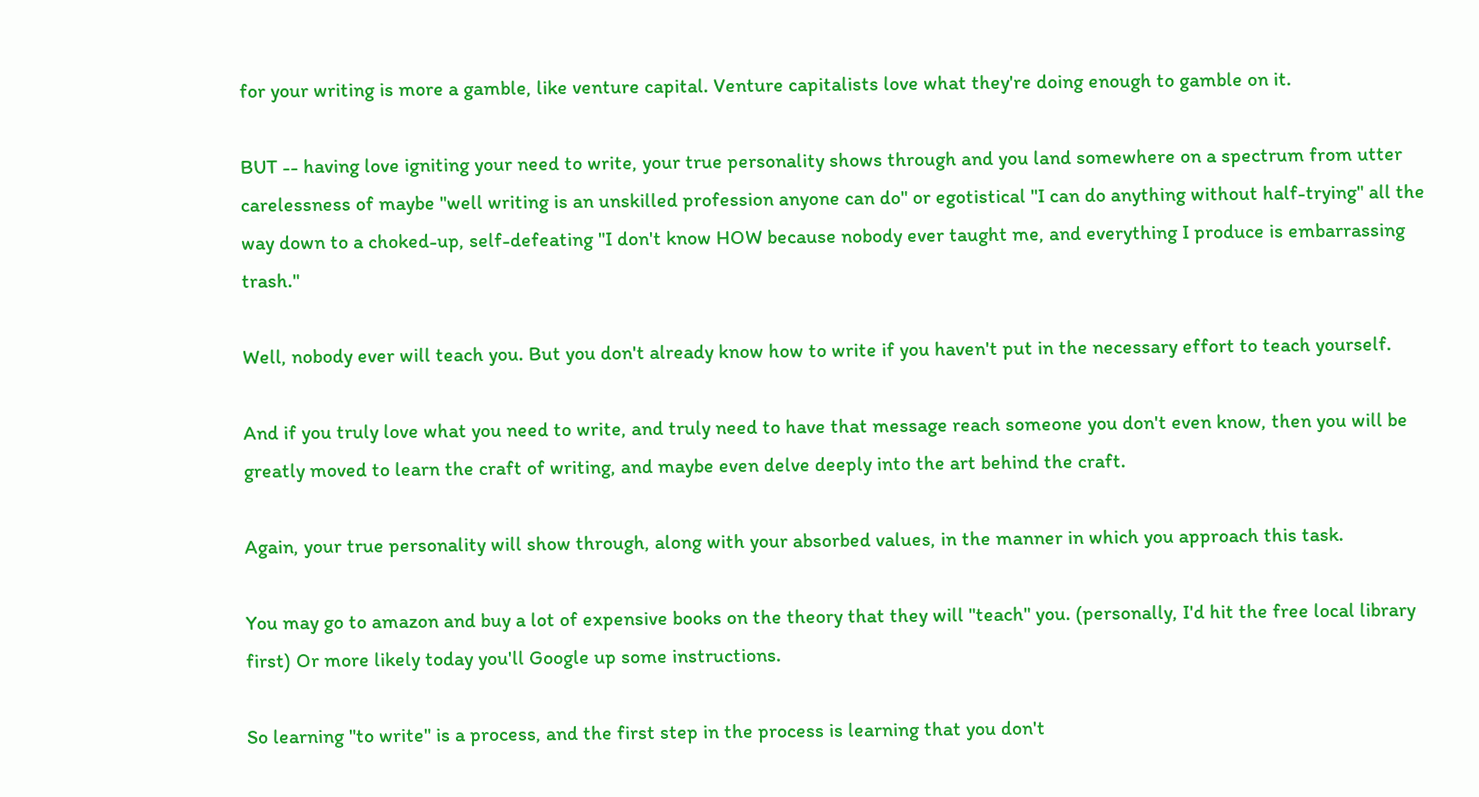for your writing is more a gamble, like venture capital. Venture capitalists love what they're doing enough to gamble on it.

BUT -- having love igniting your need to write, your true personality shows through and you land somewhere on a spectrum from utter carelessness of maybe "well writing is an unskilled profession anyone can do" or egotistical "I can do anything without half-trying" all the way down to a choked-up, self-defeating "I don't know HOW because nobody ever taught me, and everything I produce is embarrassing trash."

Well, nobody ever will teach you. But you don't already know how to write if you haven't put in the necessary effort to teach yourself.

And if you truly love what you need to write, and truly need to have that message reach someone you don't even know, then you will be greatly moved to learn the craft of writing, and maybe even delve deeply into the art behind the craft.

Again, your true personality will show through, along with your absorbed values, in the manner in which you approach this task.

You may go to amazon and buy a lot of expensive books on the theory that they will "teach" you. (personally, I'd hit the free local library first) Or more likely today you'll Google up some instructions.

So learning "to write" is a process, and the first step in the process is learning that you don't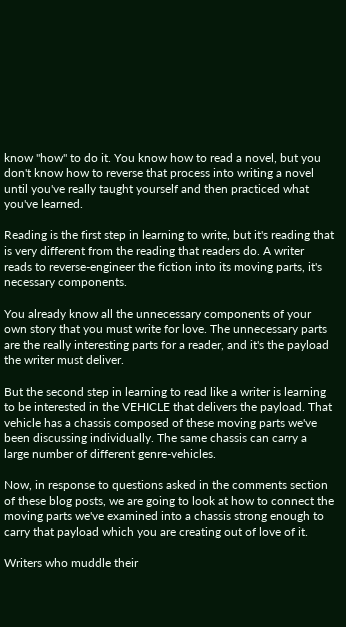know "how" to do it. You know how to read a novel, but you don't know how to reverse that process into writing a novel until you've really taught yourself and then practiced what you've learned.

Reading is the first step in learning to write, but it's reading that is very different from the reading that readers do. A writer reads to reverse-engineer the fiction into its moving parts, it's necessary components.

You already know all the unnecessary components of your own story that you must write for love. The unnecessary parts are the really interesting parts for a reader, and it's the payload the writer must deliver.

But the second step in learning to read like a writer is learning to be interested in the VEHICLE that delivers the payload. That vehicle has a chassis composed of these moving parts we've been discussing individually. The same chassis can carry a large number of different genre-vehicles.

Now, in response to questions asked in the comments section of these blog posts, we are going to look at how to connect the moving parts we've examined into a chassis strong enough to carry that payload which you are creating out of love of it.

Writers who muddle their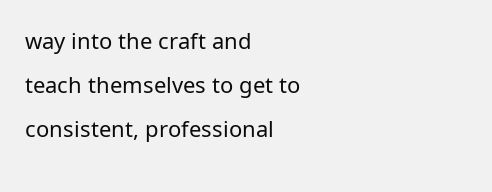way into the craft and teach themselves to get to consistent, professional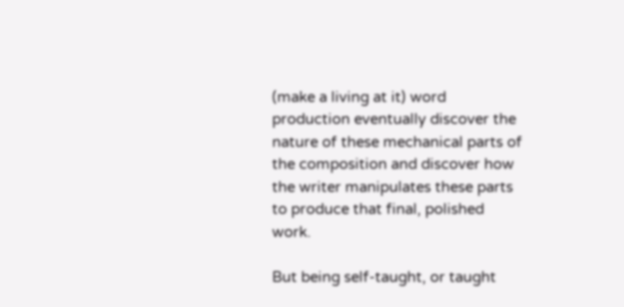(make a living at it) word production eventually discover the nature of these mechanical parts of the composition and discover how the writer manipulates these parts to produce that final, polished work.

But being self-taught, or taught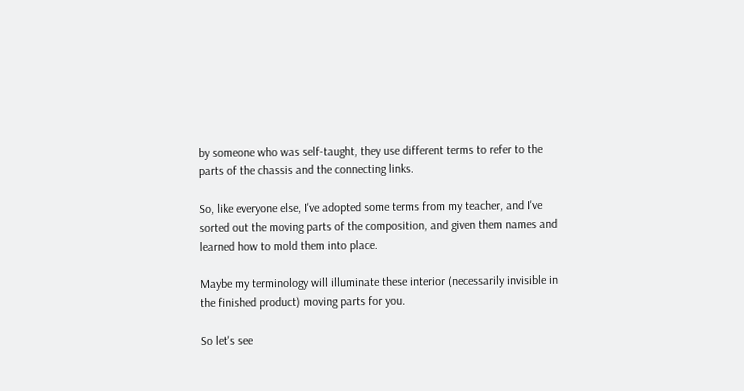by someone who was self-taught, they use different terms to refer to the parts of the chassis and the connecting links.

So, like everyone else, I've adopted some terms from my teacher, and I've sorted out the moving parts of the composition, and given them names and learned how to mold them into place.

Maybe my terminology will illuminate these interior (necessarily invisible in the finished product) moving parts for you.

So let's see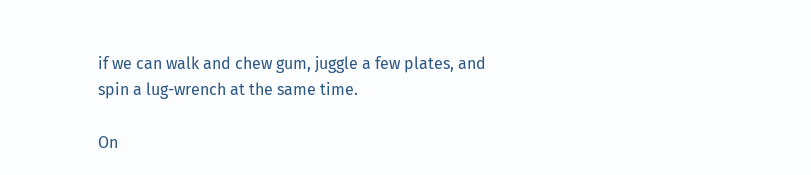if we can walk and chew gum, juggle a few plates, and spin a lug-wrench at the same time.

On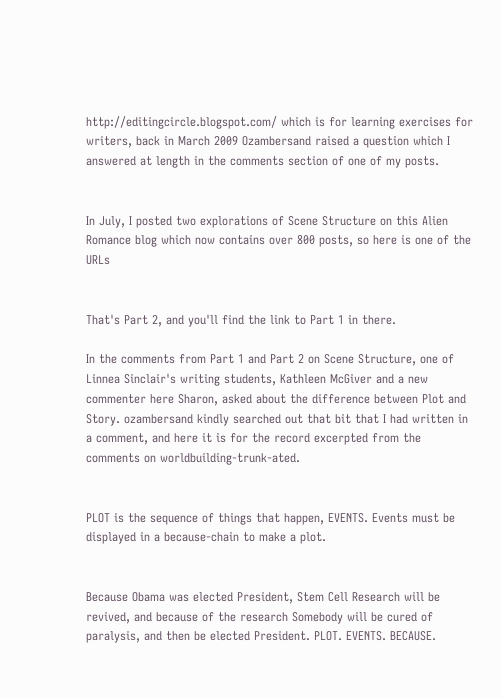http://editingcircle.blogspot.com/ which is for learning exercises for writers, back in March 2009 Ozambersand raised a question which I answered at length in the comments section of one of my posts.


In July, I posted two explorations of Scene Structure on this Alien Romance blog which now contains over 800 posts, so here is one of the URLs


That's Part 2, and you'll find the link to Part 1 in there.

In the comments from Part 1 and Part 2 on Scene Structure, one of Linnea Sinclair's writing students, Kathleen McGiver and a new commenter here Sharon, asked about the difference between Plot and Story. ozambersand kindly searched out that bit that I had written in a comment, and here it is for the record excerpted from the comments on worldbuilding-trunk-ated.


PLOT is the sequence of things that happen, EVENTS. Events must be displayed in a because-chain to make a plot.


Because Obama was elected President, Stem Cell Research will be revived, and because of the research Somebody will be cured of paralysis, and then be elected President. PLOT. EVENTS. BECAUSE.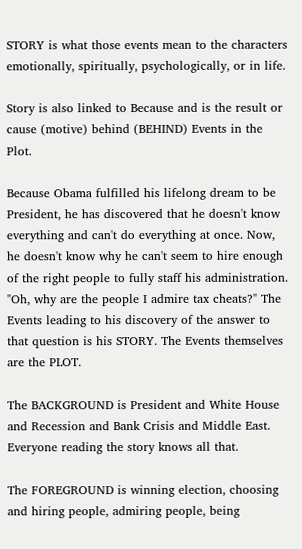STORY is what those events mean to the characters emotionally, spiritually, psychologically, or in life.

Story is also linked to Because and is the result or cause (motive) behind (BEHIND) Events in the Plot.

Because Obama fulfilled his lifelong dream to be President, he has discovered that he doesn't know everything and can't do everything at once. Now, he doesn't know why he can't seem to hire enough of the right people to fully staff his administration. "Oh, why are the people I admire tax cheats?" The Events leading to his discovery of the answer to that question is his STORY. The Events themselves are the PLOT.

The BACKGROUND is President and White House and Recession and Bank Crisis and Middle East. Everyone reading the story knows all that.

The FOREGROUND is winning election, choosing and hiring people, admiring people, being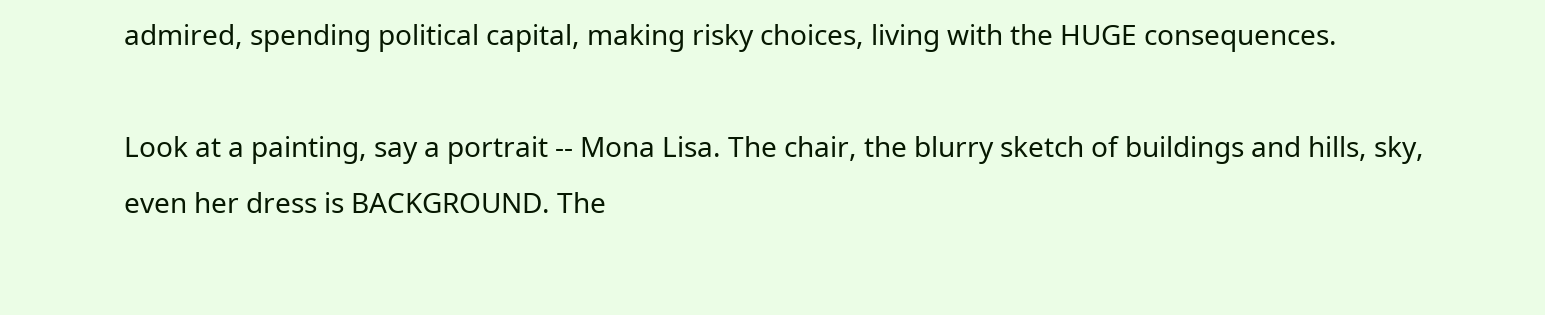admired, spending political capital, making risky choices, living with the HUGE consequences.

Look at a painting, say a portrait -- Mona Lisa. The chair, the blurry sketch of buildings and hills, sky, even her dress is BACKGROUND. The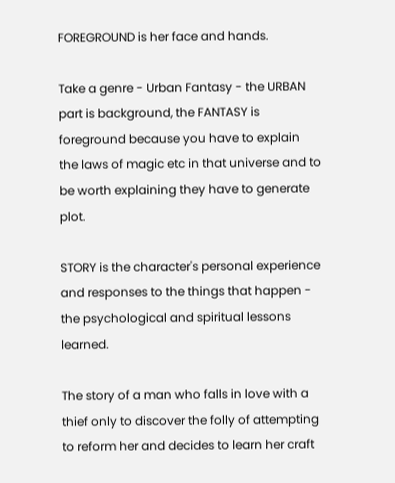FOREGROUND is her face and hands.

Take a genre - Urban Fantasy - the URBAN part is background, the FANTASY is foreground because you have to explain the laws of magic etc in that universe and to be worth explaining they have to generate plot.

STORY is the character's personal experience and responses to the things that happen - the psychological and spiritual lessons learned.

The story of a man who falls in love with a thief only to discover the folly of attempting to reform her and decides to learn her craft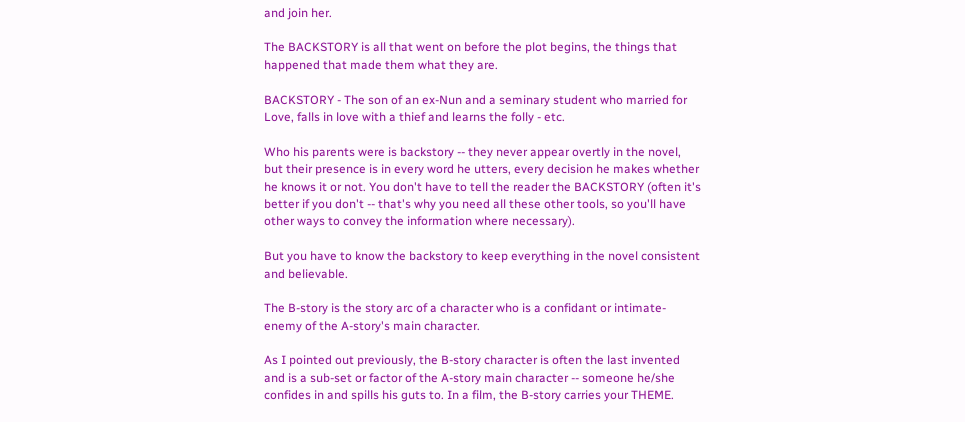and join her.

The BACKSTORY is all that went on before the plot begins, the things that happened that made them what they are.

BACKSTORY - The son of an ex-Nun and a seminary student who married for Love, falls in love with a thief and learns the folly - etc.

Who his parents were is backstory -- they never appear overtly in the novel, but their presence is in every word he utters, every decision he makes whether he knows it or not. You don't have to tell the reader the BACKSTORY (often it's better if you don't -- that's why you need all these other tools, so you'll have other ways to convey the information where necessary).

But you have to know the backstory to keep everything in the novel consistent and believable.

The B-story is the story arc of a character who is a confidant or intimate-enemy of the A-story's main character.

As I pointed out previously, the B-story character is often the last invented and is a sub-set or factor of the A-story main character -- someone he/she confides in and spills his guts to. In a film, the B-story carries your THEME.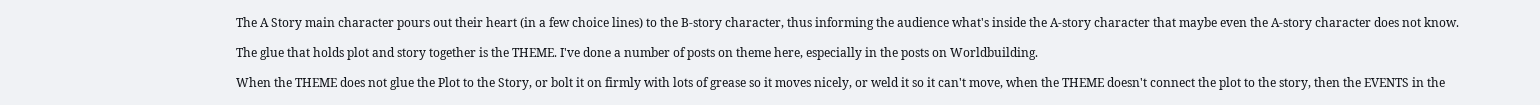The A Story main character pours out their heart (in a few choice lines) to the B-story character, thus informing the audience what's inside the A-story character that maybe even the A-story character does not know.

The glue that holds plot and story together is the THEME. I've done a number of posts on theme here, especially in the posts on Worldbuilding.

When the THEME does not glue the Plot to the Story, or bolt it on firmly with lots of grease so it moves nicely, or weld it so it can't move, when the THEME doesn't connect the plot to the story, then the EVENTS in the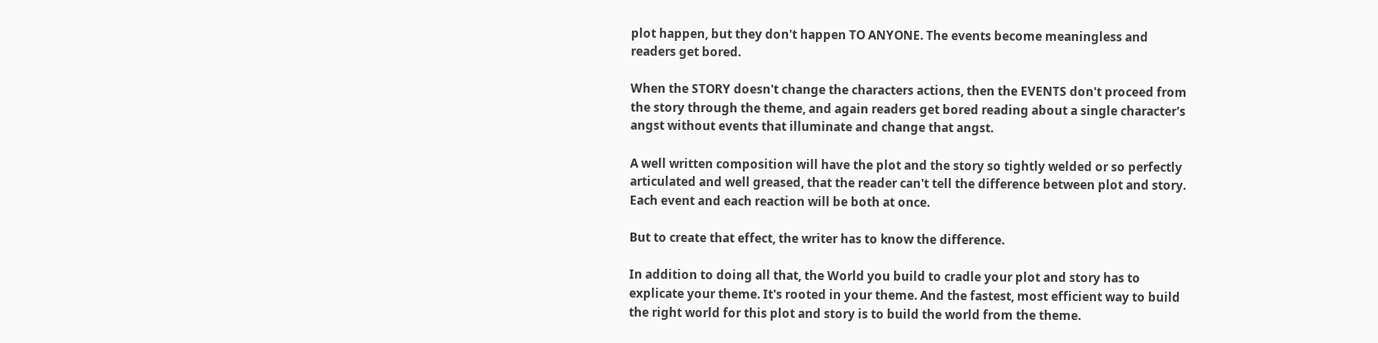plot happen, but they don't happen TO ANYONE. The events become meaningless and readers get bored.

When the STORY doesn't change the characters actions, then the EVENTS don't proceed from the story through the theme, and again readers get bored reading about a single character's angst without events that illuminate and change that angst.

A well written composition will have the plot and the story so tightly welded or so perfectly articulated and well greased, that the reader can't tell the difference between plot and story. Each event and each reaction will be both at once.

But to create that effect, the writer has to know the difference.

In addition to doing all that, the World you build to cradle your plot and story has to explicate your theme. It's rooted in your theme. And the fastest, most efficient way to build the right world for this plot and story is to build the world from the theme.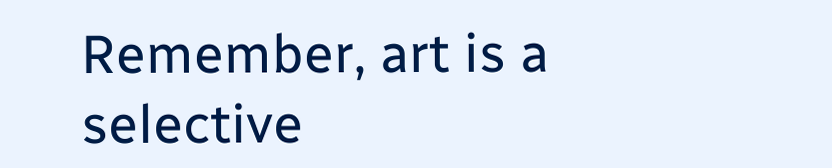Remember, art is a selective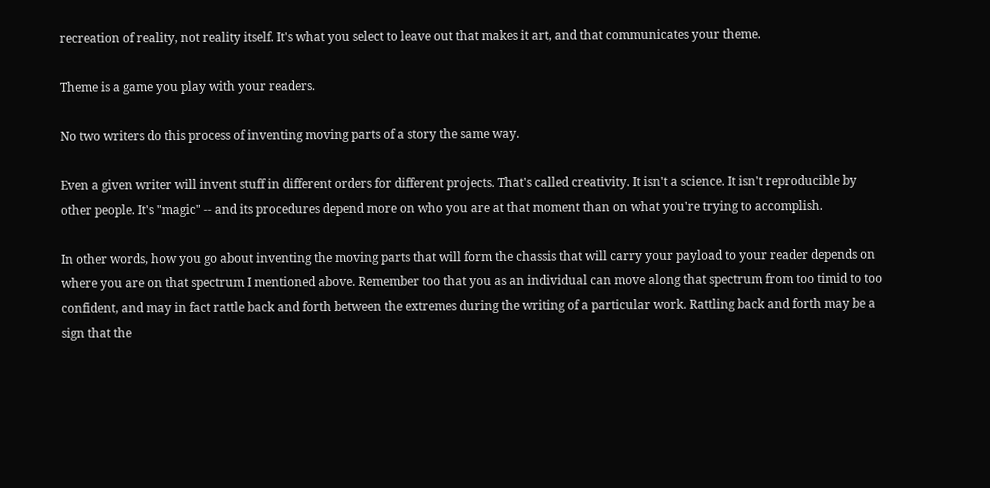recreation of reality, not reality itself. It's what you select to leave out that makes it art, and that communicates your theme.

Theme is a game you play with your readers.

No two writers do this process of inventing moving parts of a story the same way.

Even a given writer will invent stuff in different orders for different projects. That's called creativity. It isn't a science. It isn't reproducible by other people. It's "magic" -- and its procedures depend more on who you are at that moment than on what you're trying to accomplish.

In other words, how you go about inventing the moving parts that will form the chassis that will carry your payload to your reader depends on where you are on that spectrum I mentioned above. Remember too that you as an individual can move along that spectrum from too timid to too confident, and may in fact rattle back and forth between the extremes during the writing of a particular work. Rattling back and forth may be a sign that the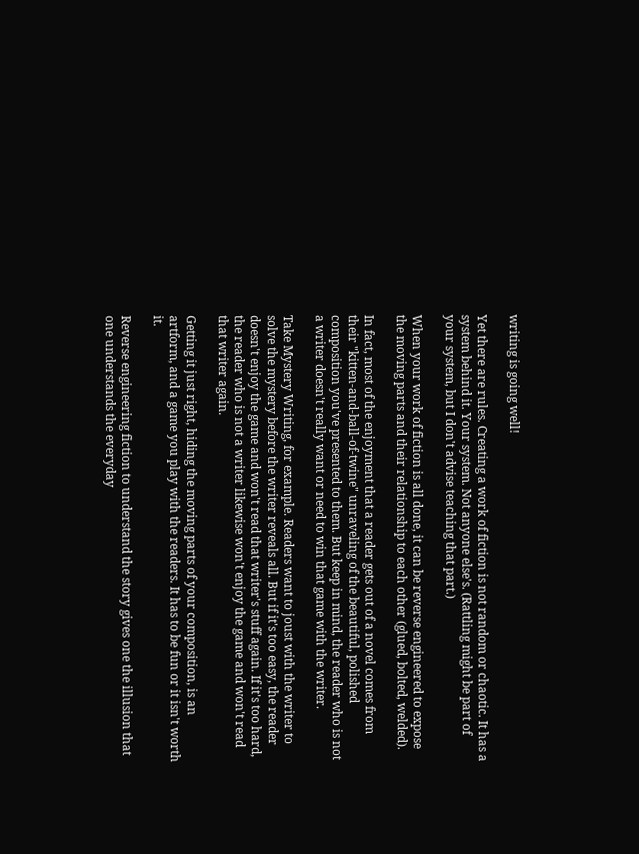writing is going well!

Yet there are rules. Creating a work of fiction is not random or chaotic. It has a system behind it. Your system. Not anyone else's. (Rattling might be part of your system, but I don't advise teaching that part.)

When your work of fiction is all done, it can be reverse engineered to expose the moving parts and their relationship to each other (glued, bolted, welded).

In fact, most of the enjoyment that a reader gets out of a novel comes from their "kitten-and-ball-of-twine" unraveling of the beautiful, polished composition you've presented to them. But keep in mind, the reader who is not a writer doesn't really want or need to win that game with the writer.

Take Mystery Writing, for example. Readers want to joust with the writer to solve the mystery before the writer reveals all. But if it's too easy, the reader doesn't enjoy the game and won't read that writer's stuff again. If it's too hard, the reader who is not a writer likewise won't enjoy the game and won't read that writer again.

Getting it just right, hiding the moving parts of your composition, is an artform, and a game you play with the readers. It has to be fun or it isn't worth it.

Reverse engineering fiction to understand the story gives one the illusion that one understands the everyday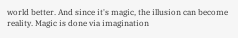world better. And since it's magic, the illusion can become reality. Magic is done via imagination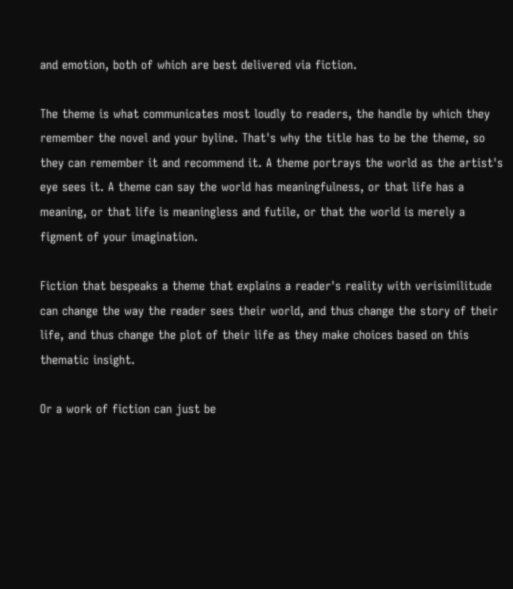and emotion, both of which are best delivered via fiction.

The theme is what communicates most loudly to readers, the handle by which they remember the novel and your byline. That's why the title has to be the theme, so they can remember it and recommend it. A theme portrays the world as the artist's eye sees it. A theme can say the world has meaningfulness, or that life has a meaning, or that life is meaningless and futile, or that the world is merely a figment of your imagination.

Fiction that bespeaks a theme that explains a reader's reality with verisimilitude can change the way the reader sees their world, and thus change the story of their life, and thus change the plot of their life as they make choices based on this thematic insight.

Or a work of fiction can just be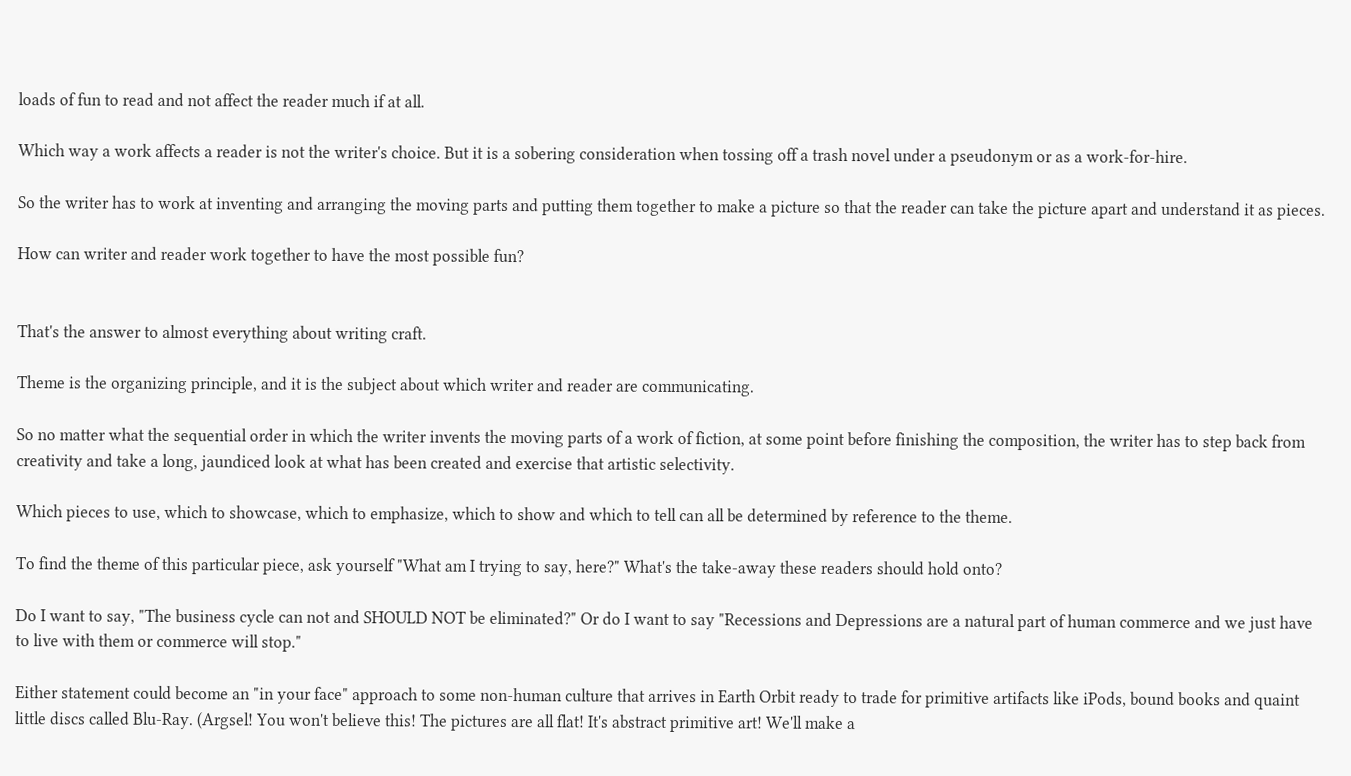loads of fun to read and not affect the reader much if at all.

Which way a work affects a reader is not the writer's choice. But it is a sobering consideration when tossing off a trash novel under a pseudonym or as a work-for-hire.

So the writer has to work at inventing and arranging the moving parts and putting them together to make a picture so that the reader can take the picture apart and understand it as pieces.

How can writer and reader work together to have the most possible fun?


That's the answer to almost everything about writing craft.

Theme is the organizing principle, and it is the subject about which writer and reader are communicating.

So no matter what the sequential order in which the writer invents the moving parts of a work of fiction, at some point before finishing the composition, the writer has to step back from creativity and take a long, jaundiced look at what has been created and exercise that artistic selectivity.

Which pieces to use, which to showcase, which to emphasize, which to show and which to tell can all be determined by reference to the theme.

To find the theme of this particular piece, ask yourself "What am I trying to say, here?" What's the take-away these readers should hold onto?

Do I want to say, "The business cycle can not and SHOULD NOT be eliminated?" Or do I want to say "Recessions and Depressions are a natural part of human commerce and we just have to live with them or commerce will stop."

Either statement could become an "in your face" approach to some non-human culture that arrives in Earth Orbit ready to trade for primitive artifacts like iPods, bound books and quaint little discs called Blu-Ray. (Argsel! You won't believe this! The pictures are all flat! It's abstract primitive art! We'll make a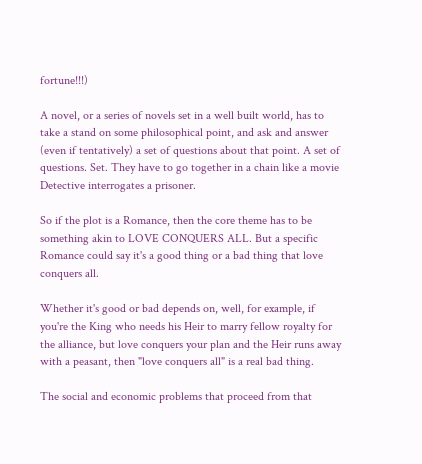fortune!!!)

A novel, or a series of novels set in a well built world, has to take a stand on some philosophical point, and ask and answer (even if tentatively) a set of questions about that point. A set of questions. Set. They have to go together in a chain like a movie Detective interrogates a prisoner.

So if the plot is a Romance, then the core theme has to be something akin to LOVE CONQUERS ALL. But a specific Romance could say it's a good thing or a bad thing that love conquers all.

Whether it's good or bad depends on, well, for example, if you're the King who needs his Heir to marry fellow royalty for the alliance, but love conquers your plan and the Heir runs away with a peasant, then "love conquers all" is a real bad thing.

The social and economic problems that proceed from that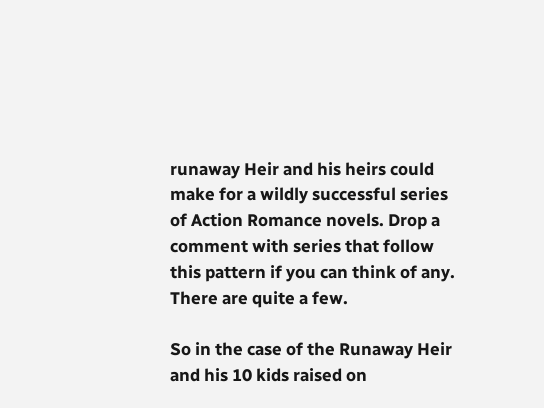runaway Heir and his heirs could make for a wildly successful series of Action Romance novels. Drop a comment with series that follow this pattern if you can think of any. There are quite a few.

So in the case of the Runaway Heir and his 10 kids raised on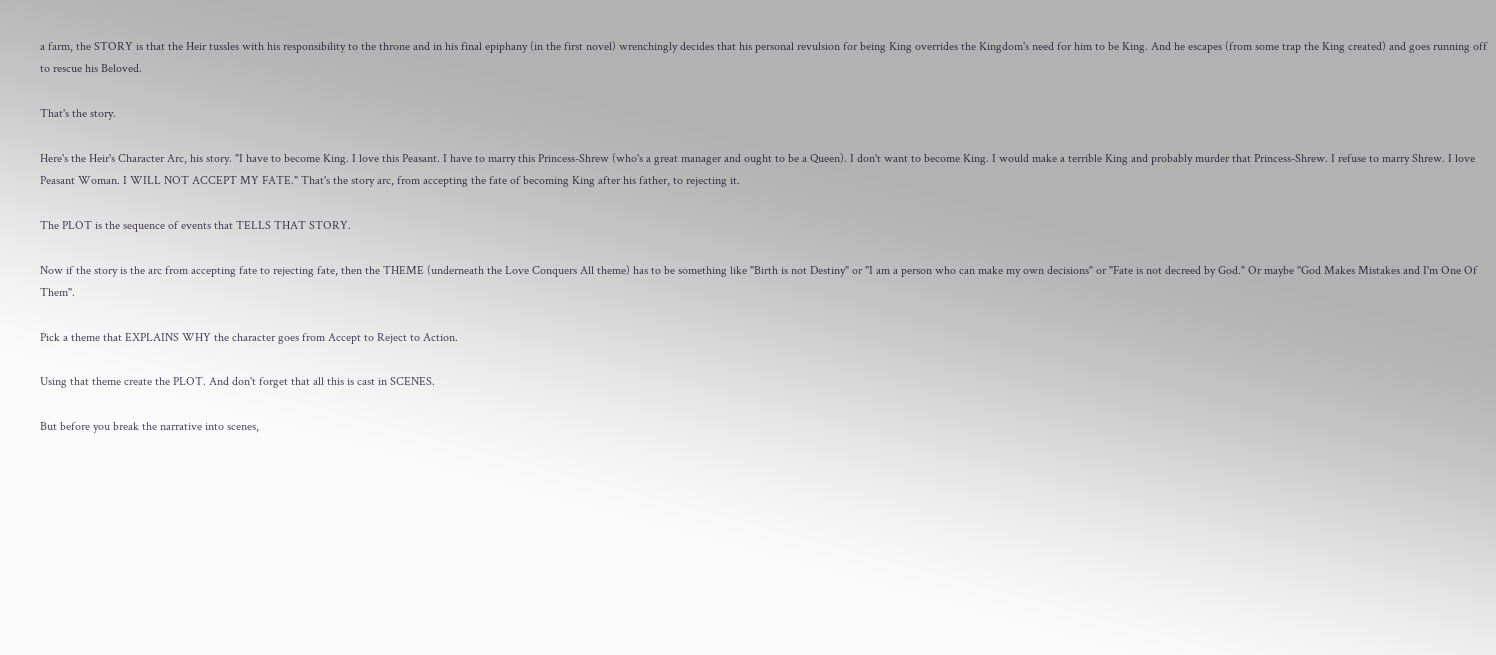a farm, the STORY is that the Heir tussles with his responsibility to the throne and in his final epiphany (in the first novel) wrenchingly decides that his personal revulsion for being King overrides the Kingdom's need for him to be King. And he escapes (from some trap the King created) and goes running off to rescue his Beloved.

That's the story.

Here's the Heir's Character Arc, his story. "I have to become King. I love this Peasant. I have to marry this Princess-Shrew (who's a great manager and ought to be a Queen). I don't want to become King. I would make a terrible King and probably murder that Princess-Shrew. I refuse to marry Shrew. I love Peasant Woman. I WILL NOT ACCEPT MY FATE." That's the story arc, from accepting the fate of becoming King after his father, to rejecting it.

The PLOT is the sequence of events that TELLS THAT STORY.

Now if the story is the arc from accepting fate to rejecting fate, then the THEME (underneath the Love Conquers All theme) has to be something like "Birth is not Destiny" or "I am a person who can make my own decisions" or "Fate is not decreed by God." Or maybe "God Makes Mistakes and I'm One Of Them".

Pick a theme that EXPLAINS WHY the character goes from Accept to Reject to Action.

Using that theme create the PLOT. And don't forget that all this is cast in SCENES.

But before you break the narrative into scenes,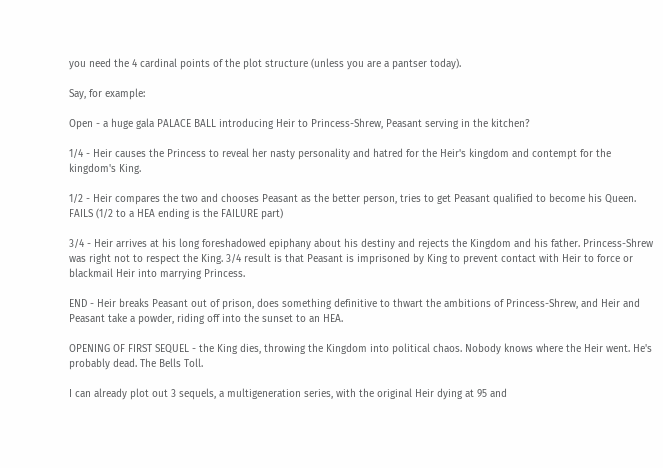you need the 4 cardinal points of the plot structure (unless you are a pantser today).

Say, for example:

Open - a huge gala PALACE BALL introducing Heir to Princess-Shrew, Peasant serving in the kitchen?

1/4 - Heir causes the Princess to reveal her nasty personality and hatred for the Heir's kingdom and contempt for the kingdom's King.

1/2 - Heir compares the two and chooses Peasant as the better person, tries to get Peasant qualified to become his Queen. FAILS (1/2 to a HEA ending is the FAILURE part)

3/4 - Heir arrives at his long foreshadowed epiphany about his destiny and rejects the Kingdom and his father. Princess-Shrew was right not to respect the King. 3/4 result is that Peasant is imprisoned by King to prevent contact with Heir to force or blackmail Heir into marrying Princess.

END - Heir breaks Peasant out of prison, does something definitive to thwart the ambitions of Princess-Shrew, and Heir and Peasant take a powder, riding off into the sunset to an HEA.

OPENING OF FIRST SEQUEL - the King dies, throwing the Kingdom into political chaos. Nobody knows where the Heir went. He's probably dead. The Bells Toll.

I can already plot out 3 sequels, a multigeneration series, with the original Heir dying at 95 and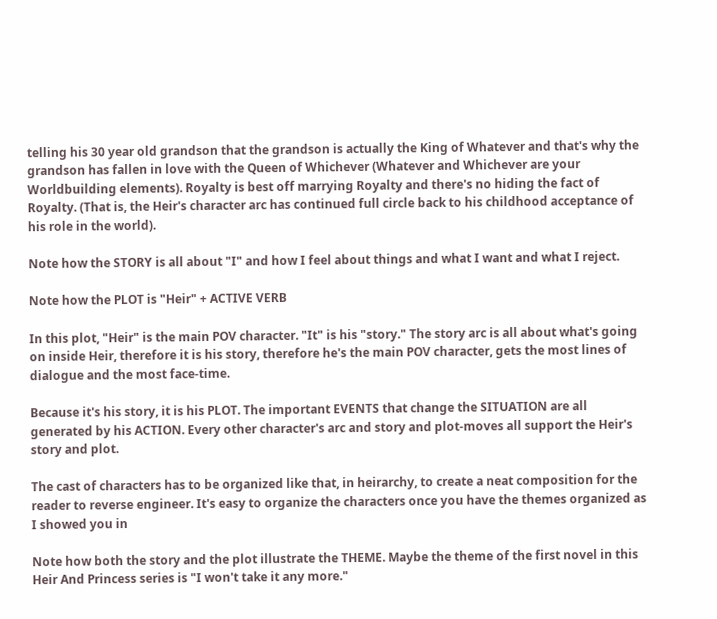telling his 30 year old grandson that the grandson is actually the King of Whatever and that's why the grandson has fallen in love with the Queen of Whichever (Whatever and Whichever are your Worldbuilding elements). Royalty is best off marrying Royalty and there's no hiding the fact of Royalty. (That is, the Heir's character arc has continued full circle back to his childhood acceptance of his role in the world).

Note how the STORY is all about "I" and how I feel about things and what I want and what I reject.

Note how the PLOT is "Heir" + ACTIVE VERB

In this plot, "Heir" is the main POV character. "It" is his "story." The story arc is all about what's going on inside Heir, therefore it is his story, therefore he's the main POV character, gets the most lines of dialogue and the most face-time.

Because it's his story, it is his PLOT. The important EVENTS that change the SITUATION are all generated by his ACTION. Every other character's arc and story and plot-moves all support the Heir's story and plot.

The cast of characters has to be organized like that, in heirarchy, to create a neat composition for the reader to reverse engineer. It's easy to organize the characters once you have the themes organized as I showed you in

Note how both the story and the plot illustrate the THEME. Maybe the theme of the first novel in this Heir And Princess series is "I won't take it any more."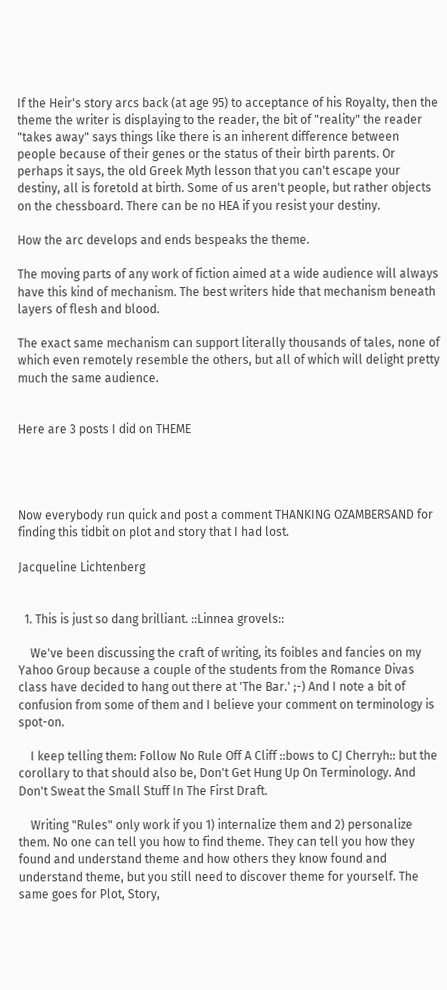If the Heir's story arcs back (at age 95) to acceptance of his Royalty, then the theme the writer is displaying to the reader, the bit of "reality" the reader "takes away" says things like there is an inherent difference between people because of their genes or the status of their birth parents. Or perhaps it says, the old Greek Myth lesson that you can't escape your destiny, all is foretold at birth. Some of us aren't people, but rather objects on the chessboard. There can be no HEA if you resist your destiny.

How the arc develops and ends bespeaks the theme.

The moving parts of any work of fiction aimed at a wide audience will always have this kind of mechanism. The best writers hide that mechanism beneath layers of flesh and blood.

The exact same mechanism can support literally thousands of tales, none of which even remotely resemble the others, but all of which will delight pretty much the same audience.


Here are 3 posts I did on THEME




Now everybody run quick and post a comment THANKING OZAMBERSAND for finding this tidbit on plot and story that I had lost.

Jacqueline Lichtenberg


  1. This is just so dang brilliant. ::Linnea grovels::

    We've been discussing the craft of writing, its foibles and fancies on my Yahoo Group because a couple of the students from the Romance Divas class have decided to hang out there at 'The Bar.' ;-) And I note a bit of confusion from some of them and I believe your comment on terminology is spot-on.

    I keep telling them: Follow No Rule Off A Cliff ::bows to CJ Cherryh:: but the corollary to that should also be, Don't Get Hung Up On Terminology. And Don't Sweat the Small Stuff In The First Draft.

    Writing "Rules" only work if you 1) internalize them and 2) personalize them. No one can tell you how to find theme. They can tell you how they found and understand theme and how others they know found and understand theme, but you still need to discover theme for yourself. The same goes for Plot, Story,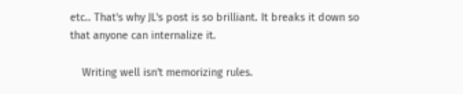etc.. That's why JL's post is so brilliant. It breaks it down so that anyone can internalize it.

    Writing well isn't memorizing rules.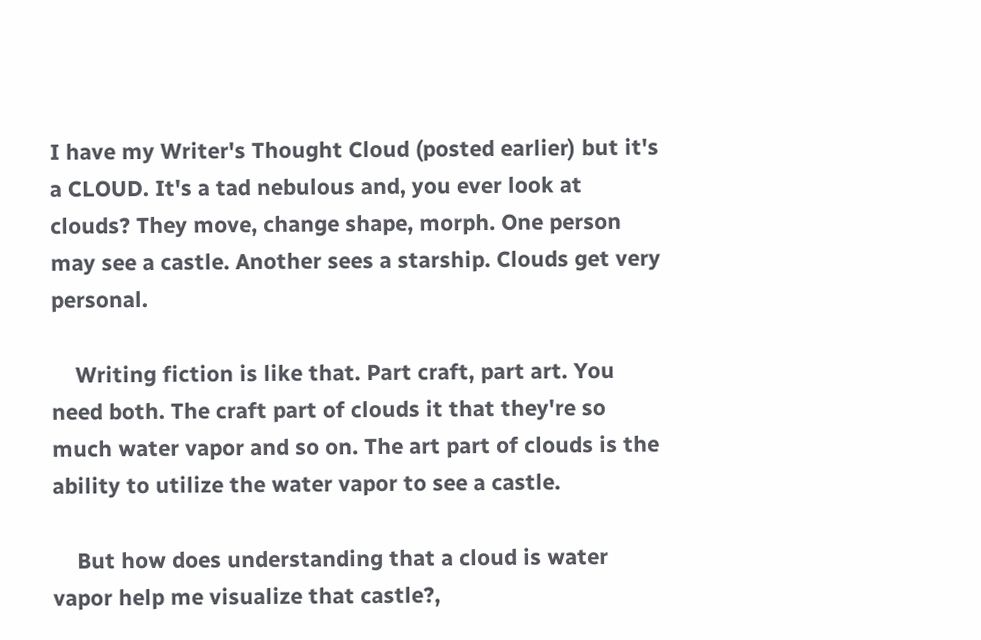I have my Writer's Thought Cloud (posted earlier) but it's a CLOUD. It's a tad nebulous and, you ever look at clouds? They move, change shape, morph. One person may see a castle. Another sees a starship. Clouds get very personal.

    Writing fiction is like that. Part craft, part art. You need both. The craft part of clouds it that they're so much water vapor and so on. The art part of clouds is the ability to utilize the water vapor to see a castle.

    But how does understanding that a cloud is water vapor help me visualize that castle?,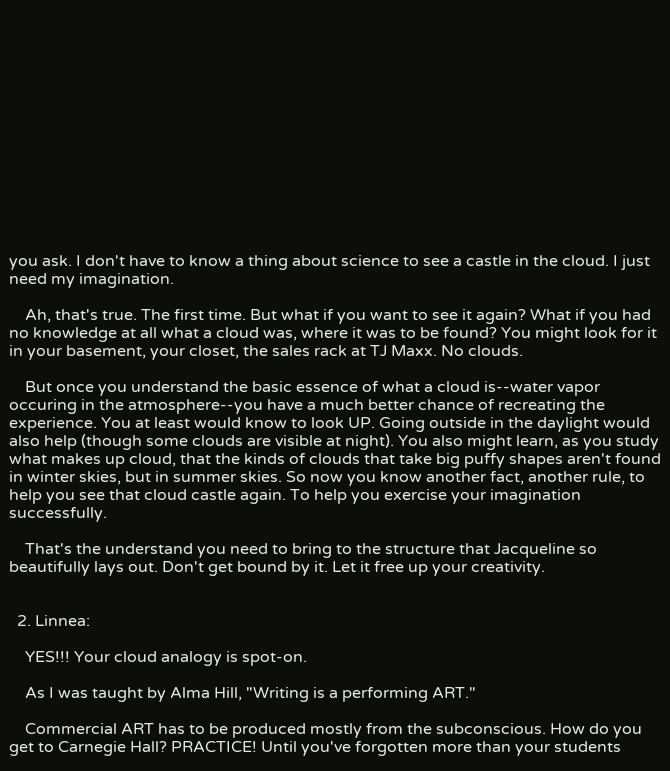you ask. I don't have to know a thing about science to see a castle in the cloud. I just need my imagination.

    Ah, that's true. The first time. But what if you want to see it again? What if you had no knowledge at all what a cloud was, where it was to be found? You might look for it in your basement, your closet, the sales rack at TJ Maxx. No clouds.

    But once you understand the basic essence of what a cloud is--water vapor occuring in the atmosphere--you have a much better chance of recreating the experience. You at least would know to look UP. Going outside in the daylight would also help (though some clouds are visible at night). You also might learn, as you study what makes up cloud, that the kinds of clouds that take big puffy shapes aren't found in winter skies, but in summer skies. So now you know another fact, another rule, to help you see that cloud castle again. To help you exercise your imagination successfully.

    That's the understand you need to bring to the structure that Jacqueline so beautifully lays out. Don't get bound by it. Let it free up your creativity.


  2. Linnea:

    YES!!! Your cloud analogy is spot-on.

    As I was taught by Alma Hill, "Writing is a performing ART."

    Commercial ART has to be produced mostly from the subconscious. How do you get to Carnegie Hall? PRACTICE! Until you've forgotten more than your students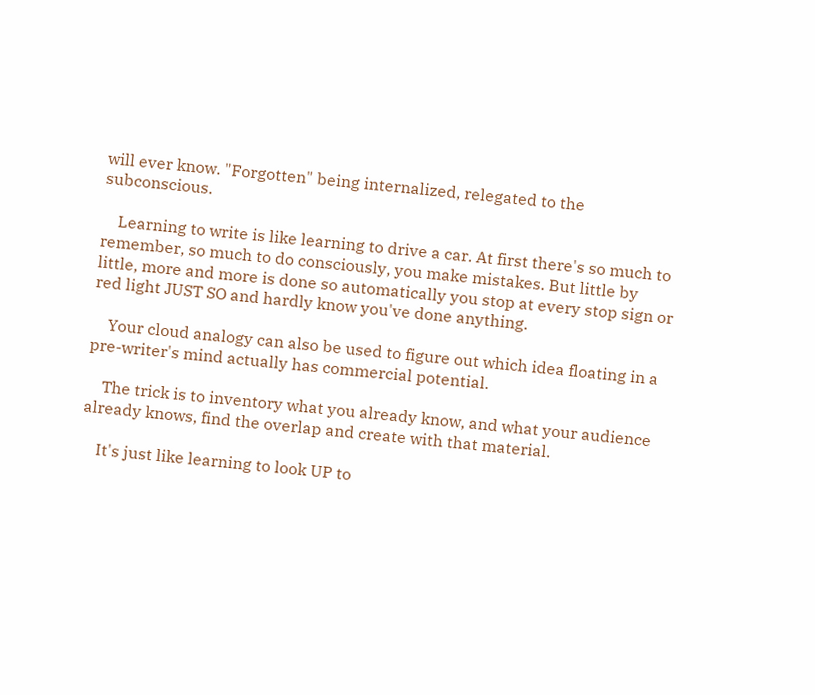will ever know. "Forgotten" being internalized, relegated to the subconscious.

    Learning to write is like learning to drive a car. At first there's so much to remember, so much to do consciously, you make mistakes. But little by little, more and more is done so automatically you stop at every stop sign or red light JUST SO and hardly know you've done anything.

    Your cloud analogy can also be used to figure out which idea floating in a pre-writer's mind actually has commercial potential.

    The trick is to inventory what you already know, and what your audience already knows, find the overlap and create with that material.

    It's just like learning to look UP to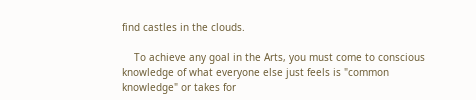find castles in the clouds.

    To achieve any goal in the Arts, you must come to conscious knowledge of what everyone else just feels is "common knowledge" or takes for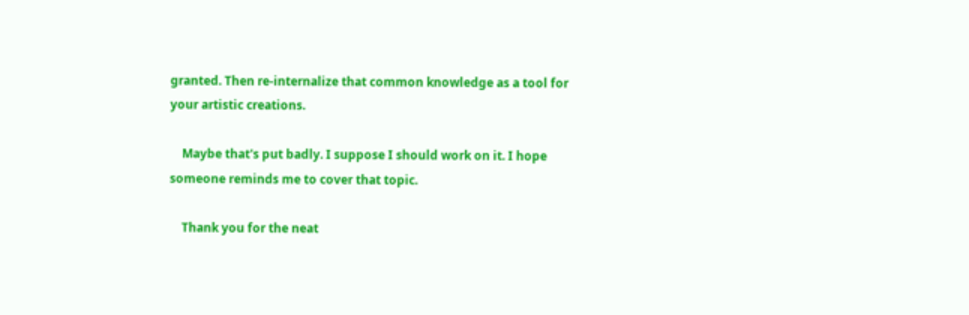granted. Then re-internalize that common knowledge as a tool for your artistic creations.

    Maybe that's put badly. I suppose I should work on it. I hope someone reminds me to cover that topic.

    Thank you for the neat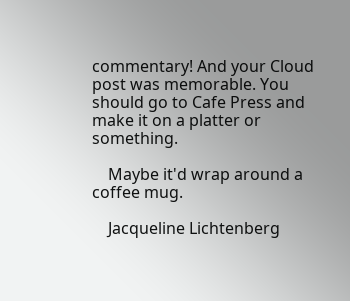commentary! And your Cloud post was memorable. You should go to Cafe Press and make it on a platter or something.

    Maybe it'd wrap around a coffee mug.

    Jacqueline Lichtenberg